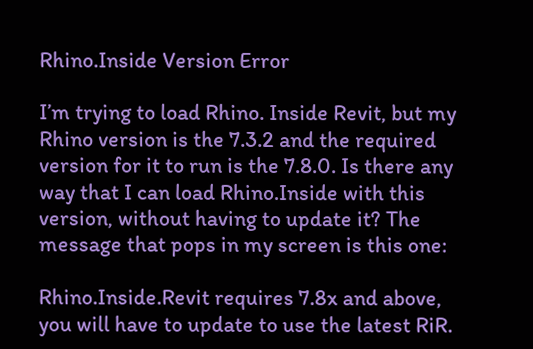Rhino.Inside Version Error

I’m trying to load Rhino. Inside Revit, but my Rhino version is the 7.3.2 and the required version for it to run is the 7.8.0. Is there any way that I can load Rhino.Inside with this version, without having to update it? The message that pops in my screen is this one:

Rhino.Inside.Revit requires 7.8x and above, you will have to update to use the latest RiR.